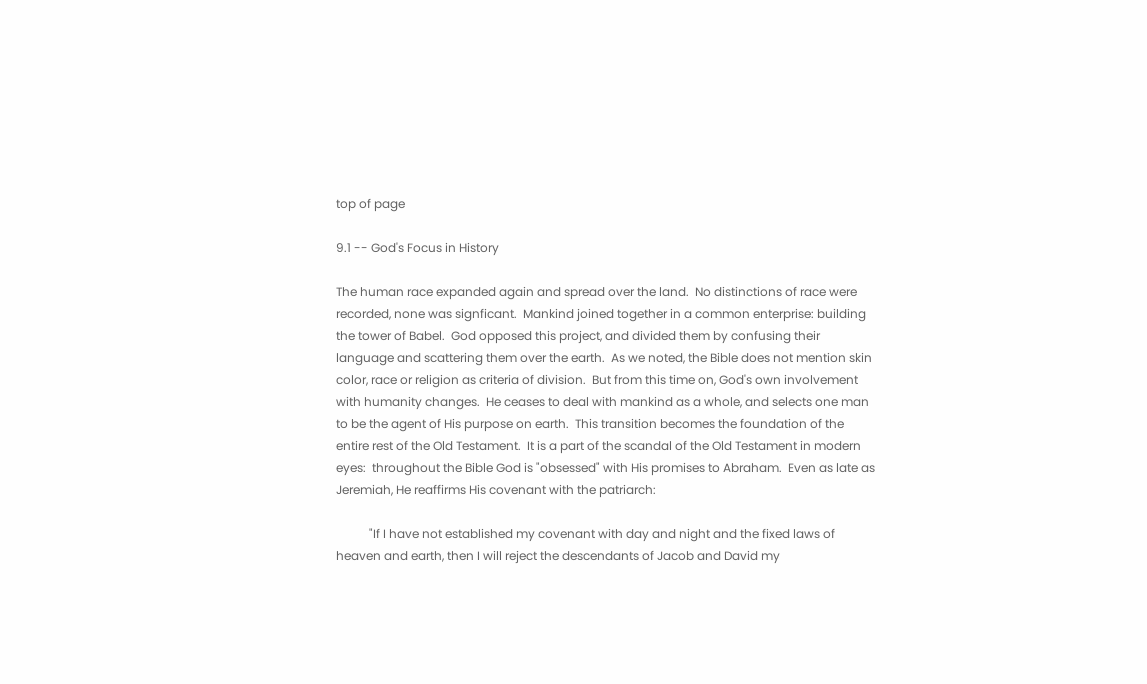top of page

9.1 -- God's Focus in History

The human race expanded again and spread over the land.  No distinctions of race were recorded, none was signficant.  Mankind joined together in a common enterprise: building the tower of Babel.  God opposed this project, and divided them by confusing their language and scattering them over the earth.  As we noted, the Bible does not mention skin color, race or religion as criteria of division.  But from this time on, God's own involvement with humanity changes.  He ceases to deal with mankind as a whole, and selects one man to be the agent of His purpose on earth.  This transition becomes the foundation of the entire rest of the Old Testament.  It is a part of the scandal of the Old Testament in modern eyes:  throughout the Bible God is "obsessed" with His promises to Abraham.  Even as late as Jeremiah, He reaffirms His covenant with the patriarch:

           "If I have not established my covenant with day and night and the fixed laws of heaven and earth, then I will reject the descendants of Jacob and David my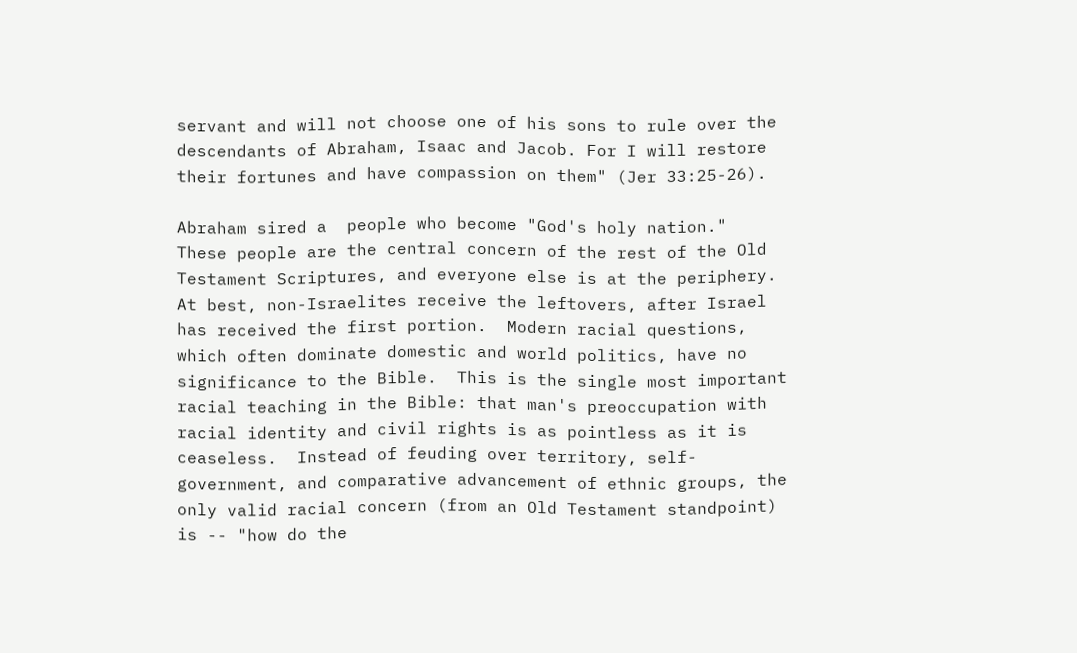servant and will not choose one of his sons to rule over the descendants of Abraham, Isaac and Jacob. For I will restore their fortunes and have compassion on them" (Jer 33:25-26).

Abraham sired a  people who become "God's holy nation."  These people are the central concern of the rest of the Old Testament Scriptures, and everyone else is at the periphery.  At best, non-Israelites receive the leftovers, after Israel has received the first portion.  Modern racial questions, which often dominate domestic and world politics, have no significance to the Bible.  This is the single most important racial teaching in the Bible: that man's preoccupation with racial identity and civil rights is as pointless as it is ceaseless.  Instead of feuding over territory, self-government, and comparative advancement of ethnic groups, the only valid racial concern (from an Old Testament standpoint) is -- "how do the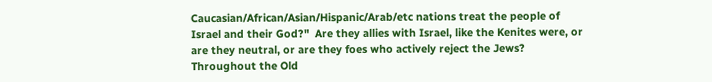Caucasian/African/Asian/Hispanic/Arab/etc nations treat the people of Israel and their God?"  Are they allies with Israel, like the Kenites were, or are they neutral, or are they foes who actively reject the Jews?  Throughout the Old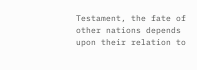Testament, the fate of other nations depends upon their relation to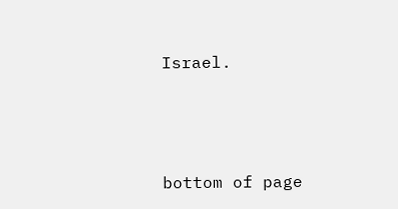Israel.




bottom of page